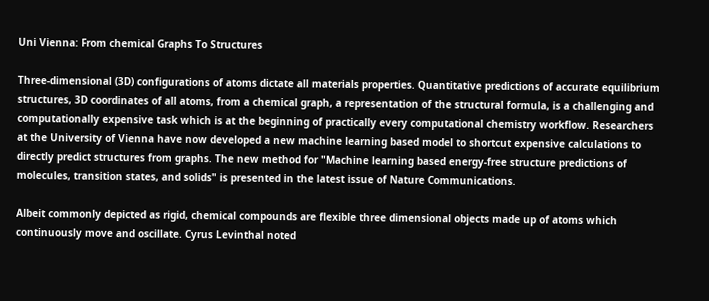Uni Vienna: From chemical Graphs To Structures

Three-dimensional (3D) configurations of atoms dictate all materials properties. Quantitative predictions of accurate equilibrium structures, 3D coordinates of all atoms, from a chemical graph, a representation of the structural formula, is a challenging and computationally expensive task which is at the beginning of practically every computational chemistry workflow. Researchers at the University of Vienna have now developed a new machine learning based model to shortcut expensive calculations to directly predict structures from graphs. The new method for "Machine learning based energy-free structure predictions of molecules, transition states, and solids" is presented in the latest issue of Nature Communications.

Albeit commonly depicted as rigid, chemical compounds are flexible three dimensional objects made up of atoms which continuously move and oscillate. Cyrus Levinthal noted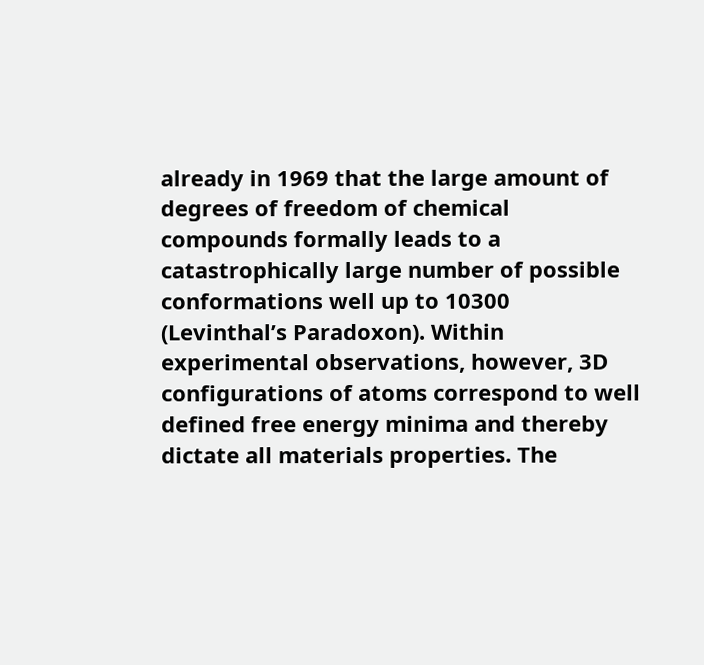already in 1969 that the large amount of degrees of freedom of chemical compounds formally leads to a catastrophically large number of possible conformations well up to 10300 (Levinthal’s Paradoxon). Within experimental observations, however, 3D configurations of atoms correspond to well defined free energy minima and thereby dictate all materials properties. The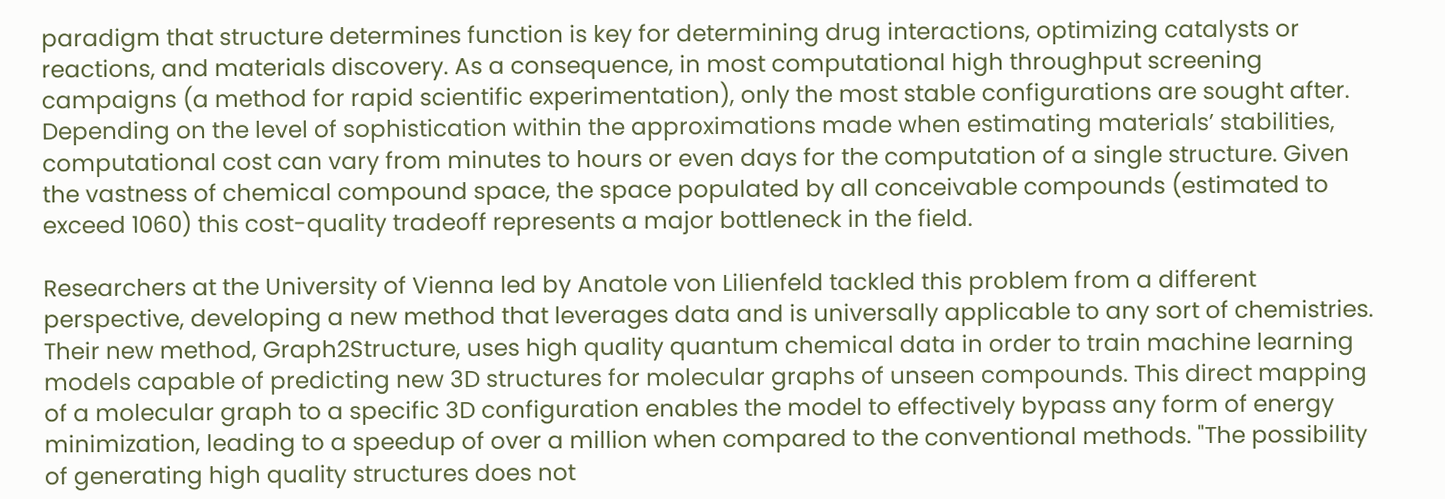paradigm that structure determines function is key for determining drug interactions, optimizing catalysts or reactions, and materials discovery. As a consequence, in most computational high throughput screening campaigns (a method for rapid scientific experimentation), only the most stable configurations are sought after. Depending on the level of sophistication within the approximations made when estimating materials’ stabilities, computational cost can vary from minutes to hours or even days for the computation of a single structure. Given the vastness of chemical compound space, the space populated by all conceivable compounds (estimated to exceed 1060) this cost-quality tradeoff represents a major bottleneck in the field.

Researchers at the University of Vienna led by Anatole von Lilienfeld tackled this problem from a different perspective, developing a new method that leverages data and is universally applicable to any sort of chemistries. Their new method, Graph2Structure, uses high quality quantum chemical data in order to train machine learning models capable of predicting new 3D structures for molecular graphs of unseen compounds. This direct mapping of a molecular graph to a specific 3D configuration enables the model to effectively bypass any form of energy minimization, leading to a speedup of over a million when compared to the conventional methods. "The possibility of generating high quality structures does not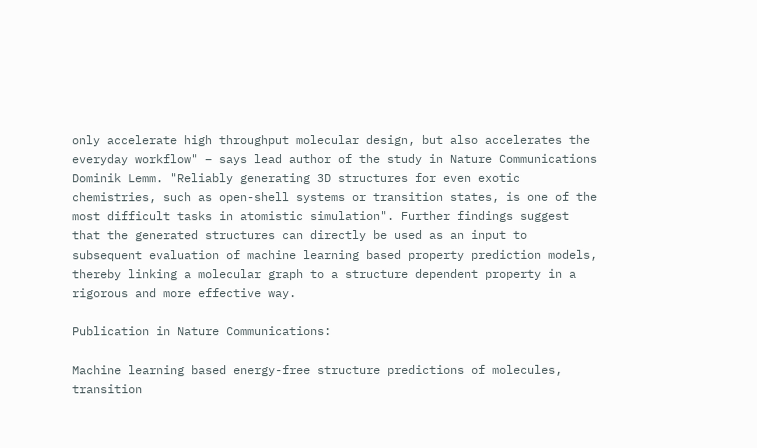only accelerate high throughput molecular design, but also accelerates the everyday workflow" – says lead author of the study in Nature Communications Dominik Lemm. "Reliably generating 3D structures for even exotic chemistries, such as open-shell systems or transition states, is one of the most difficult tasks in atomistic simulation". Further findings suggest that the generated structures can directly be used as an input to subsequent evaluation of machine learning based property prediction models, thereby linking a molecular graph to a structure dependent property in a rigorous and more effective way.

Publication in Nature Communications:

Machine learning based energy-free structure predictions of molecules, transition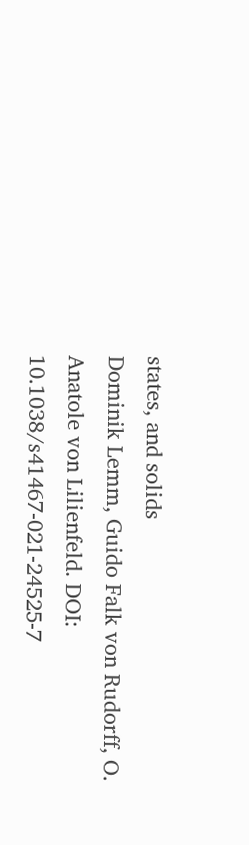states, and solids
Dominik Lemm, Guido Falk von Rudorff, O. Anatole von Lilienfeld. DOI: 10.1038/s41467-021-24525-7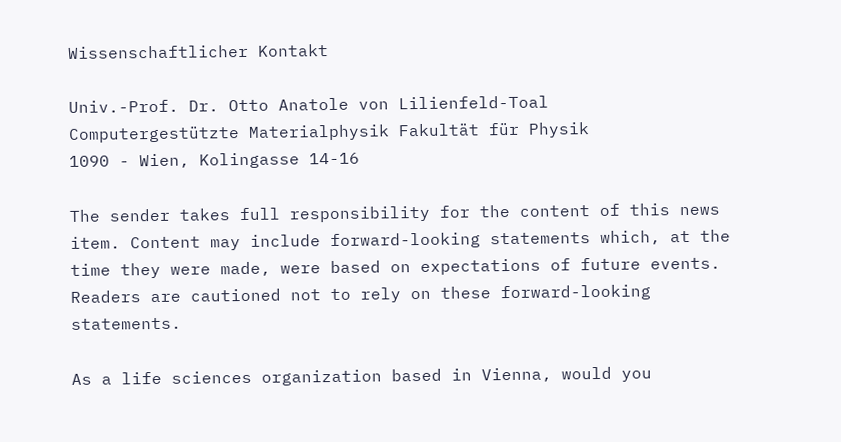Wissenschaftlicher Kontakt

Univ.-Prof. Dr. Otto Anatole von Lilienfeld-Toal
Computergestützte Materialphysik Fakultät für Physik
1090 - Wien, Kolingasse 14-16

The sender takes full responsibility for the content of this news item. Content may include forward-looking statements which, at the time they were made, were based on expectations of future events. Readers are cautioned not to rely on these forward-looking statements.

As a life sciences organization based in Vienna, would you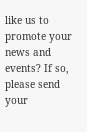like us to promote your news and events? If so, please send your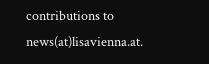contributions to news(at)lisavienna.at.